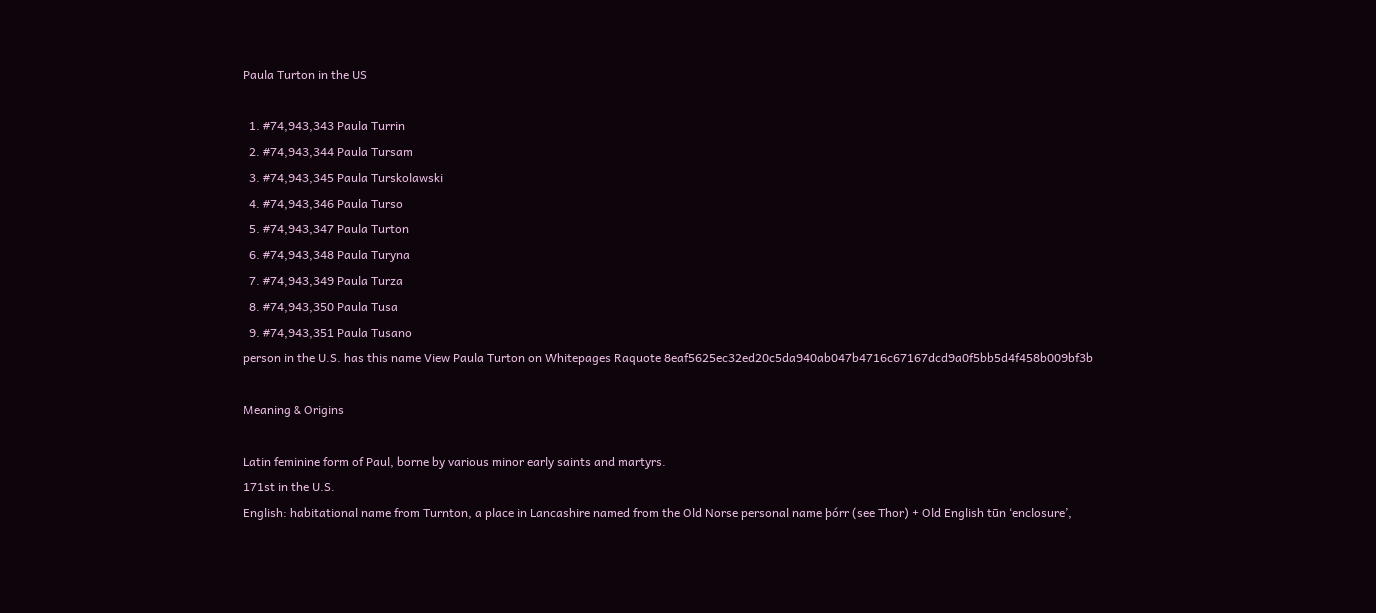Paula Turton in the US

  1. #74,943,343 Paula Turrin
  2. #74,943,344 Paula Tursam
  3. #74,943,345 Paula Turskolawski
  4. #74,943,346 Paula Turso
  5. #74,943,347 Paula Turton
  6. #74,943,348 Paula Turyna
  7. #74,943,349 Paula Turza
  8. #74,943,350 Paula Tusa
  9. #74,943,351 Paula Tusano
person in the U.S. has this name View Paula Turton on Whitepages Raquote 8eaf5625ec32ed20c5da940ab047b4716c67167dcd9a0f5bb5d4f458b009bf3b

Meaning & Origins

Latin feminine form of Paul, borne by various minor early saints and martyrs.
171st in the U.S.
English: habitational name from Turnton, a place in Lancashire named from the Old Norse personal name þórr (see Thor) + Old English tūn ‘enclosure’,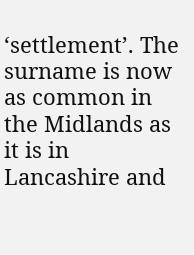‘settlement’. The surname is now as common in the Midlands as it is in Lancashire and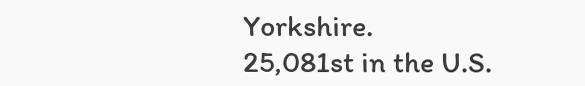Yorkshire.
25,081st in the U.S.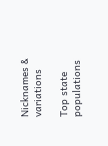Nicknames & variations

Top state populations